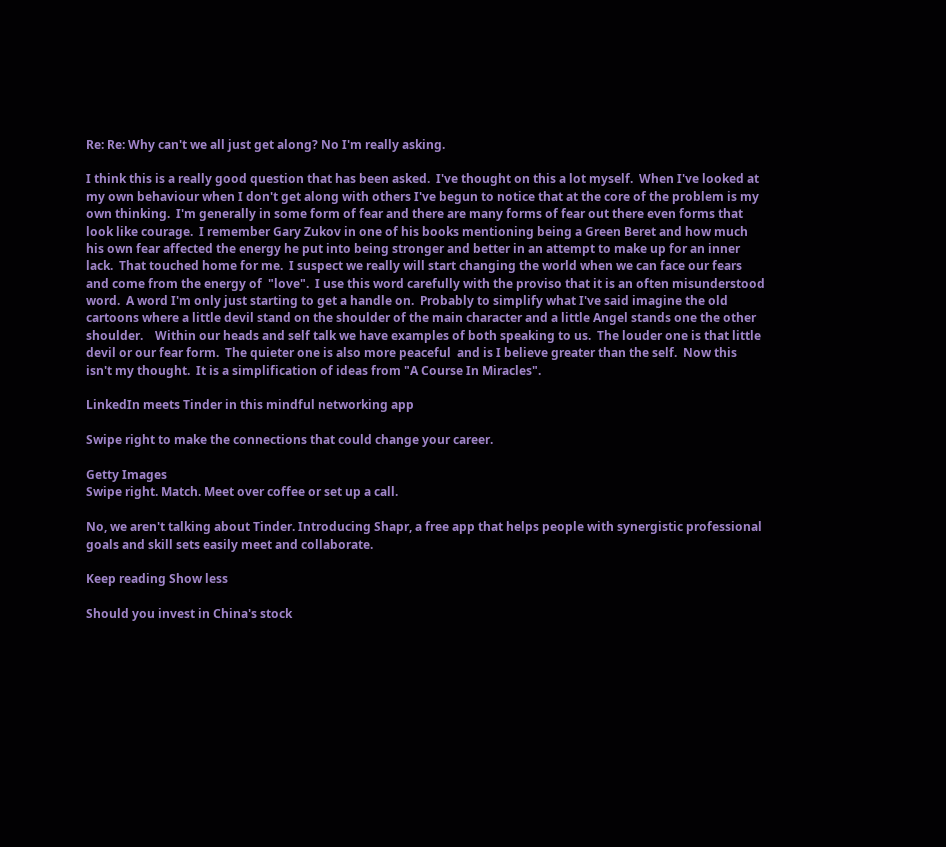Re: Re: Why can't we all just get along? No I'm really asking.

I think this is a really good question that has been asked.  I've thought on this a lot myself.  When I've looked at my own behaviour when I don't get along with others I've begun to notice that at the core of the problem is my own thinking.  I'm generally in some form of fear and there are many forms of fear out there even forms that look like courage.  I remember Gary Zukov in one of his books mentioning being a Green Beret and how much his own fear affected the energy he put into being stronger and better in an attempt to make up for an inner lack.  That touched home for me.  I suspect we really will start changing the world when we can face our fears and come from the energy of  "love".  I use this word carefully with the proviso that it is an often misunderstood word.  A word I'm only just starting to get a handle on.  Probably to simplify what I've said imagine the old cartoons where a little devil stand on the shoulder of the main character and a little Angel stands one the other shoulder.    Within our heads and self talk we have examples of both speaking to us.  The louder one is that little devil or our fear form.  The quieter one is also more peaceful  and is I believe greater than the self.  Now this isn't my thought.  It is a simplification of ideas from "A Course In Miracles".

LinkedIn meets Tinder in this mindful networking app

Swipe right to make the connections that could change your career.

Getty Images
Swipe right. Match. Meet over coffee or set up a call.

No, we aren't talking about Tinder. Introducing Shapr, a free app that helps people with synergistic professional goals and skill sets easily meet and collaborate.

Keep reading Show less

Should you invest in China's stock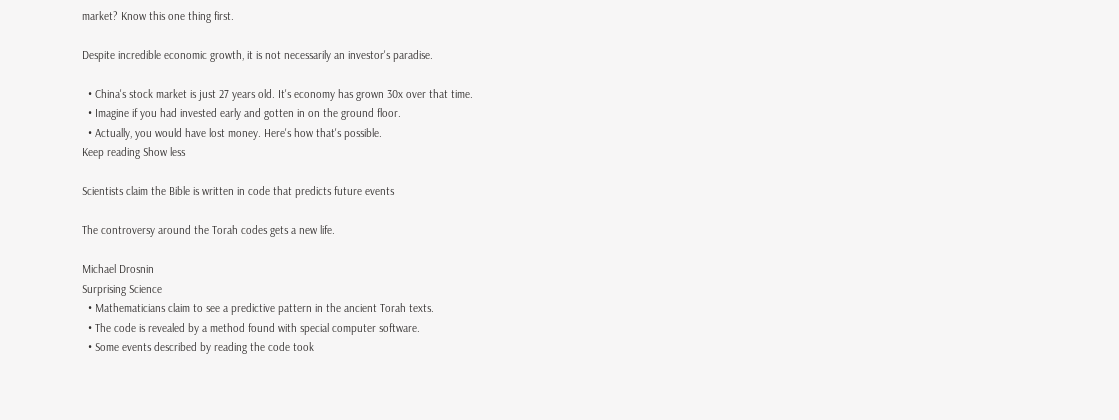market? Know this one thing first.

Despite incredible economic growth, it is not necessarily an investor's paradise.

  • China's stock market is just 27 years old. It's economy has grown 30x over that time.
  • Imagine if you had invested early and gotten in on the ground floor.
  • Actually, you would have lost money. Here's how that's possible.
Keep reading Show less

Scientists claim the Bible is written in code that predicts future events

The controversy around the Torah codes gets a new life.

Michael Drosnin
Surprising Science
  • Mathematicians claim to see a predictive pattern in the ancient Torah texts.
  • The code is revealed by a method found with special computer software.
  • Some events described by reading the code took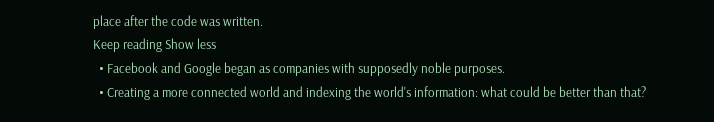place after the code was written.
Keep reading Show less
  • Facebook and Google began as companies with supposedly noble purposes.
  • Creating a more connected world and indexing the world's information: what could be better than that?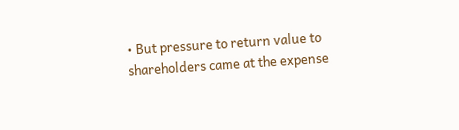• But pressure to return value to shareholders came at the expense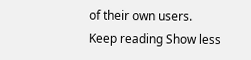of their own users.
Keep reading Show less